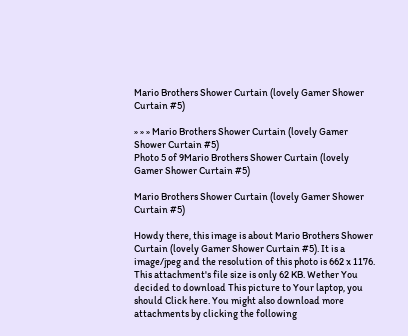Mario Brothers Shower Curtain (lovely Gamer Shower Curtain #5)

» » » Mario Brothers Shower Curtain (lovely Gamer Shower Curtain #5)
Photo 5 of 9Mario Brothers Shower Curtain (lovely Gamer Shower Curtain #5)

Mario Brothers Shower Curtain (lovely Gamer Shower Curtain #5)

Howdy there, this image is about Mario Brothers Shower Curtain (lovely Gamer Shower Curtain #5). It is a image/jpeg and the resolution of this photo is 662 x 1176. This attachment's file size is only 62 KB. Wether You decided to download This picture to Your laptop, you should Click here. You might also download more attachments by clicking the following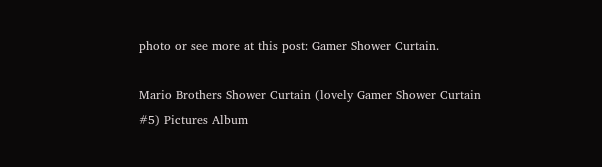photo or see more at this post: Gamer Shower Curtain.

Mario Brothers Shower Curtain (lovely Gamer Shower Curtain #5) Pictures Album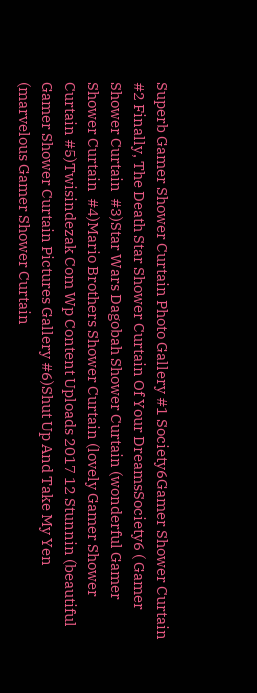Superb Gamer Shower Curtain Photo Gallery #1 Society6Gamer Shower Curtain  #2 Finally, The Death Star Shower Curtain Of Your DreamsSociety6 ( Gamer Shower Curtain  #3)Star Wars Dagobah Shower Curtain (wonderful Gamer Shower Curtain  #4)Mario Brothers Shower Curtain (lovely Gamer Shower Curtain #5)Twisindezak Com Wp Content Uploads 2017 12 Stunnin (beautiful Gamer Shower Curtain Pictures Gallery #6)Shut Up And Take My Yen (marvelous Gamer Shower Curtain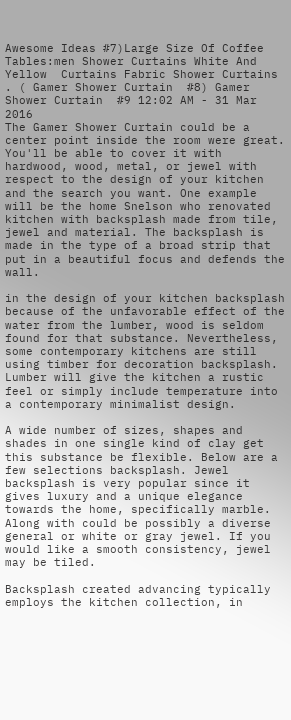Awesome Ideas #7)Large Size Of Coffee Tables:men Shower Curtains White And Yellow  Curtains Fabric Shower Curtains . ( Gamer Shower Curtain  #8) Gamer Shower Curtain  #9 12:02 AM - 31 Mar 2016
The Gamer Shower Curtain could be a center point inside the room were great. You'll be able to cover it with hardwood, wood, metal, or jewel with respect to the design of your kitchen and the search you want. One example will be the home Snelson who renovated kitchen with backsplash made from tile, jewel and material. The backsplash is made in the type of a broad strip that put in a beautiful focus and defends the wall.

in the design of your kitchen backsplash because of the unfavorable effect of the water from the lumber, wood is seldom found for that substance. Nevertheless, some contemporary kitchens are still using timber for decoration backsplash. Lumber will give the kitchen a rustic feel or simply include temperature into a contemporary minimalist design.

A wide number of sizes, shapes and shades in one single kind of clay get this substance be flexible. Below are a few selections backsplash. Jewel backsplash is very popular since it gives luxury and a unique elegance towards the home, specifically marble. Along with could be possibly a diverse general or white or gray jewel. If you would like a smooth consistency, jewel may be tiled.

Backsplash created advancing typically employs the kitchen collection, in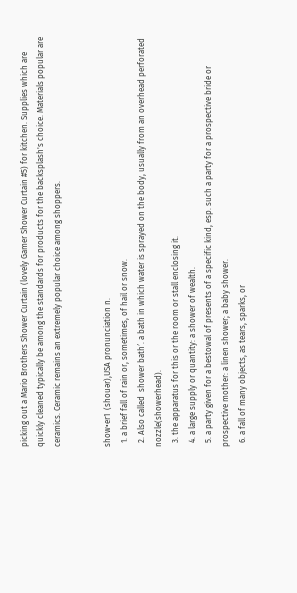picking out a Mario Brothers Shower Curtain (lovely Gamer Shower Curtain #5) for kitchen. Supplies which are quickly cleaned typically be among the standards for products for the backsplash's choice. Materials popular are ceramics. Ceramic remains an extremely popular choice among shoppers.


show•er1  (shouər),USA pronunciation n.
  1. a brief fall of rain or, sometimes, of hail or snow.
  2. Also called  shower bath′. a bath in which water is sprayed on the body, usually from an overhead perforated nozzle(showerhead).
  3. the apparatus for this or the room or stall enclosing it.
  4. a large supply or quantity: a shower of wealth.
  5. a party given for a bestowal of presents of a specific kind, esp. such a party for a prospective bride or prospective mother: a linen shower; a baby shower.
  6. a fall of many objects, as tears, sparks, or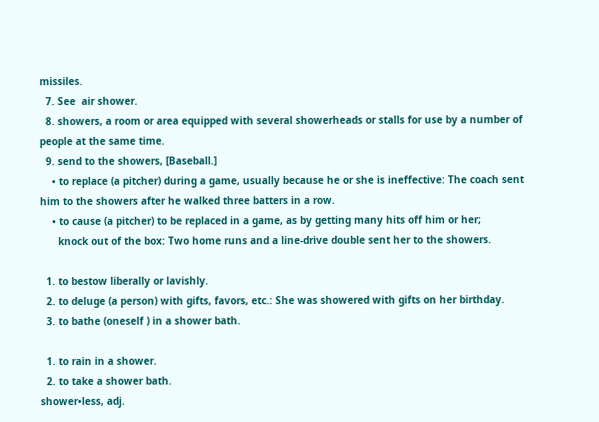missiles.
  7. See  air shower.
  8. showers, a room or area equipped with several showerheads or stalls for use by a number of people at the same time.
  9. send to the showers, [Baseball.]
    • to replace (a pitcher) during a game, usually because he or she is ineffective: The coach sent him to the showers after he walked three batters in a row.
    • to cause (a pitcher) to be replaced in a game, as by getting many hits off him or her;
      knock out of the box: Two home runs and a line-drive double sent her to the showers.

  1. to bestow liberally or lavishly.
  2. to deluge (a person) with gifts, favors, etc.: She was showered with gifts on her birthday.
  3. to bathe (oneself ) in a shower bath.

  1. to rain in a shower.
  2. to take a shower bath.
shower•less, adj.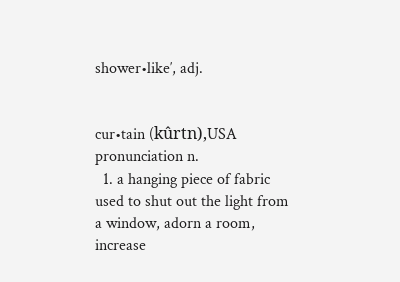shower•like′, adj.


cur•tain (kûrtn),USA pronunciation n.
  1. a hanging piece of fabric used to shut out the light from a window, adorn a room, increase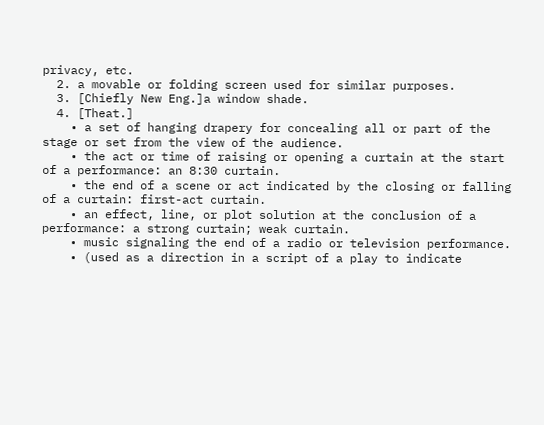privacy, etc.
  2. a movable or folding screen used for similar purposes.
  3. [Chiefly New Eng.]a window shade.
  4. [Theat.]
    • a set of hanging drapery for concealing all or part of the stage or set from the view of the audience.
    • the act or time of raising or opening a curtain at the start of a performance: an 8:30 curtain.
    • the end of a scene or act indicated by the closing or falling of a curtain: first-act curtain.
    • an effect, line, or plot solution at the conclusion of a performance: a strong curtain; weak curtain.
    • music signaling the end of a radio or television performance.
    • (used as a direction in a script of a play to indicate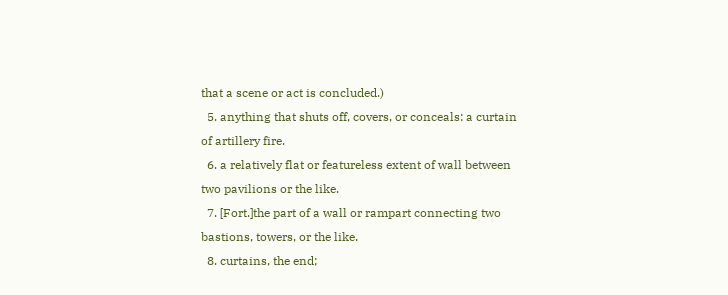that a scene or act is concluded.)
  5. anything that shuts off, covers, or conceals: a curtain of artillery fire.
  6. a relatively flat or featureless extent of wall between two pavilions or the like.
  7. [Fort.]the part of a wall or rampart connecting two bastions, towers, or the like.
  8. curtains, the end;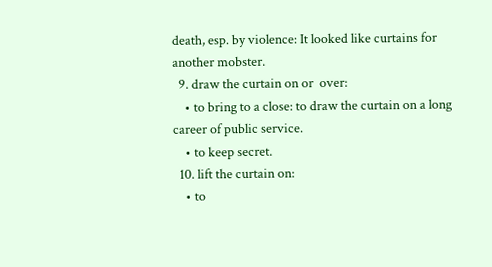death, esp. by violence: It looked like curtains for another mobster.
  9. draw the curtain on or  over:
    • to bring to a close: to draw the curtain on a long career of public service.
    • to keep secret.
  10. lift the curtain on:
    • to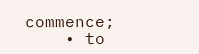commence;
    • to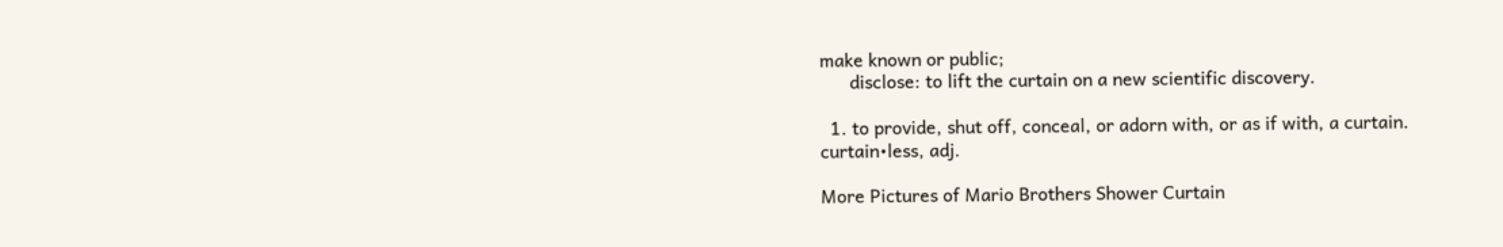make known or public;
      disclose: to lift the curtain on a new scientific discovery.

  1. to provide, shut off, conceal, or adorn with, or as if with, a curtain.
curtain•less, adj.

More Pictures of Mario Brothers Shower Curtain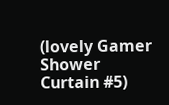(lovely Gamer Shower Curtain #5)